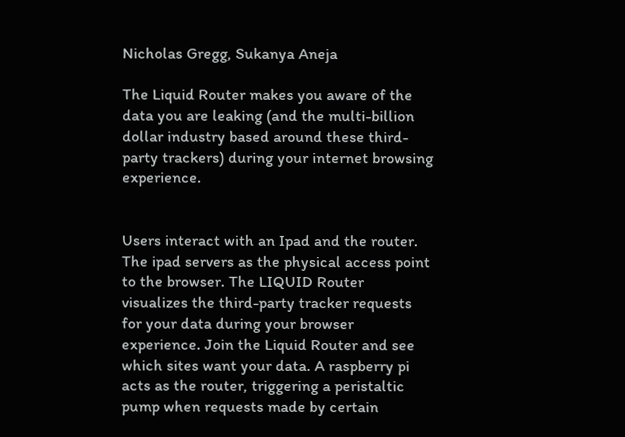Nicholas Gregg, Sukanya Aneja

The Liquid Router makes you aware of the data you are leaking (and the multi-billion dollar industry based around these third-party trackers) during your internet browsing experience.


Users interact with an Ipad and the router. The ipad servers as the physical access point to the browser. The LIQUID Router visualizes the third-party tracker requests for your data during your browser experience. Join the Liquid Router and see which sites want your data. A raspberry pi acts as the router, triggering a peristaltic pump when requests made by certain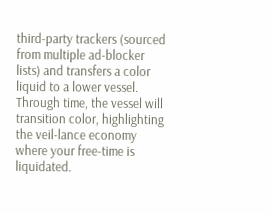third-party trackers (sourced from multiple ad-blocker lists) and transfers a color liquid to a lower vessel. Through time, the vessel will transition color, highlighting the veil-lance economy where your free-time is liquidated.